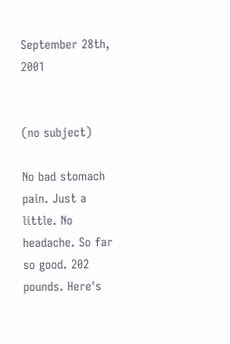September 28th, 2001


(no subject)

No bad stomach pain. Just a little. No headache. So far so good. 202 pounds. Here's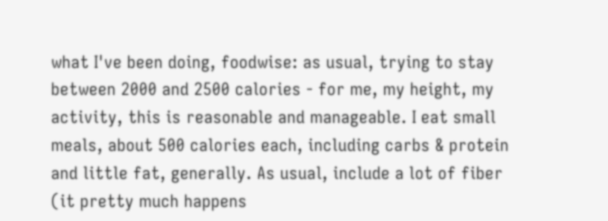what I've been doing, foodwise: as usual, trying to stay between 2000 and 2500 calories - for me, my height, my activity, this is reasonable and manageable. I eat small meals, about 500 calories each, including carbs & protein and little fat, generally. As usual, include a lot of fiber (it pretty much happens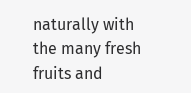naturally with the many fresh fruits and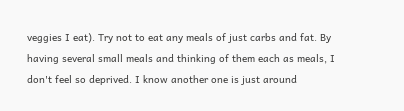veggies I eat). Try not to eat any meals of just carbs and fat. By having several small meals and thinking of them each as meals, I don't feel so deprived. I know another one is just around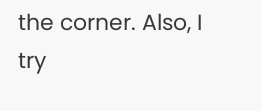the corner. Also, I try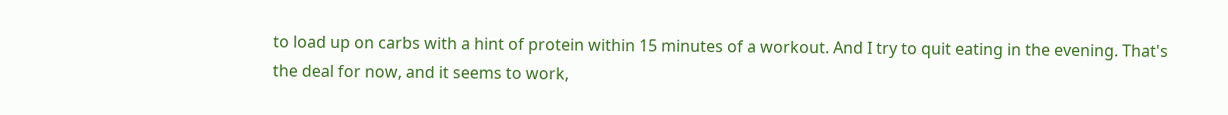to load up on carbs with a hint of protein within 15 minutes of a workout. And I try to quit eating in the evening. That's the deal for now, and it seems to work,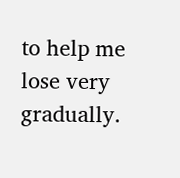to help me lose very gradually.